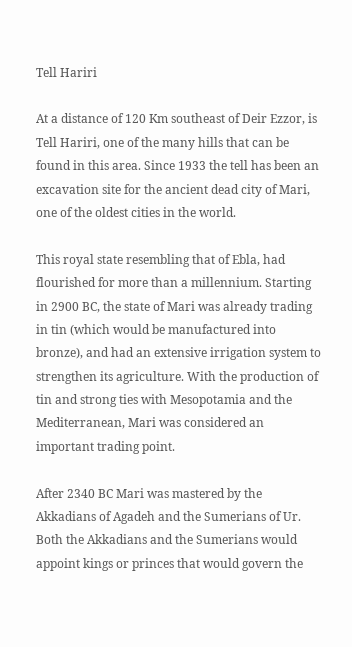Tell Hariri

At a distance of 120 Km southeast of Deir Ezzor, is Tell Hariri, one of the many hills that can be found in this area. Since 1933 the tell has been an excavation site for the ancient dead city of Mari, one of the oldest cities in the world.

This royal state resembling that of Ebla, had flourished for more than a millennium. Starting in 2900 BC, the state of Mari was already trading in tin (which would be manufactured into bronze), and had an extensive irrigation system to strengthen its agriculture. With the production of tin and strong ties with Mesopotamia and the Mediterranean, Mari was considered an important trading point.

After 2340 BC Mari was mastered by the Akkadians of Agadeh and the Sumerians of Ur. Both the Akkadians and the Sumerians would appoint kings or princes that would govern the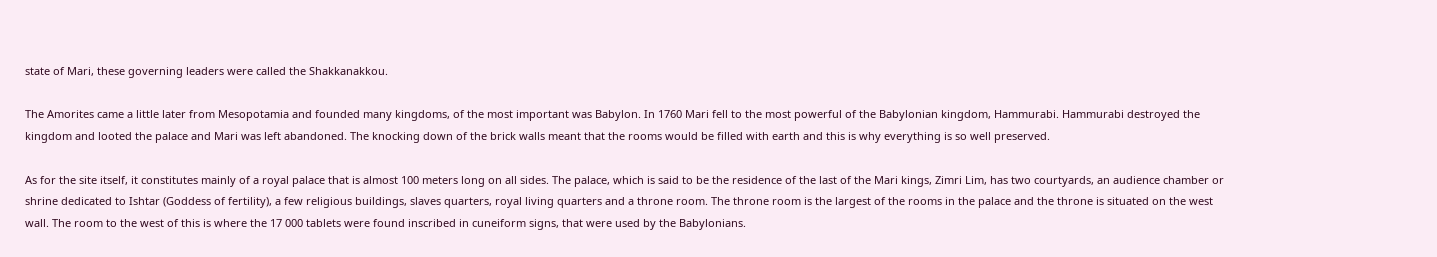state of Mari, these governing leaders were called the Shakkanakkou.

The Amorites came a little later from Mesopotamia and founded many kingdoms, of the most important was Babylon. In 1760 Mari fell to the most powerful of the Babylonian kingdom, Hammurabi. Hammurabi destroyed the kingdom and looted the palace and Mari was left abandoned. The knocking down of the brick walls meant that the rooms would be filled with earth and this is why everything is so well preserved.

As for the site itself, it constitutes mainly of a royal palace that is almost 100 meters long on all sides. The palace, which is said to be the residence of the last of the Mari kings, Zimri Lim, has two courtyards, an audience chamber or shrine dedicated to Ishtar (Goddess of fertility), a few religious buildings, slaves quarters, royal living quarters and a throne room. The throne room is the largest of the rooms in the palace and the throne is situated on the west wall. The room to the west of this is where the 17 000 tablets were found inscribed in cuneiform signs, that were used by the Babylonians.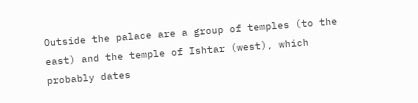Outside the palace are a group of temples (to the east) and the temple of Ishtar (west), which probably dates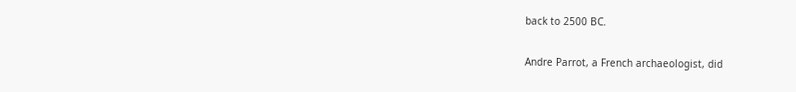back to 2500 BC.

Andre Parrot, a French archaeologist, did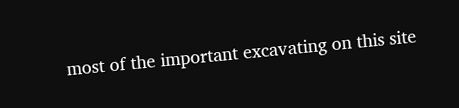most of the important excavating on this site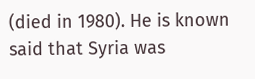(died in 1980). He is known said that Syria was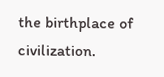the birthplace of civilization.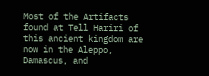Most of the Artifacts found at Tell Hariri of this ancient kingdom are now in the Aleppo, Damascus, and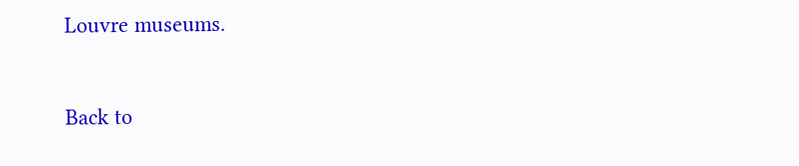Louvre museums.


Back to